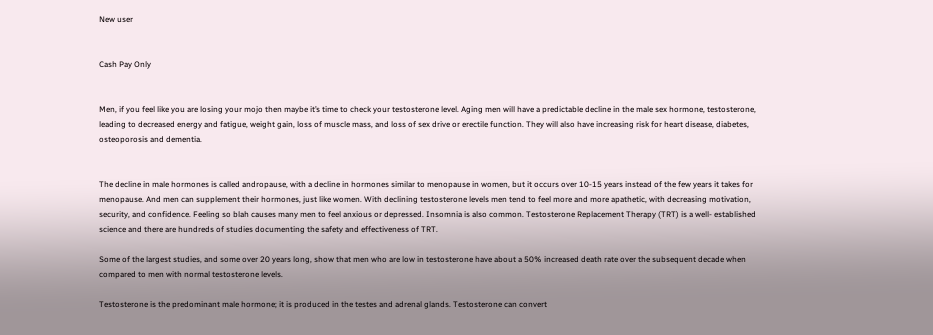New user


Cash Pay Only


Men, if you feel like you are losing your mojo then maybe it’s time to check your testosterone level. Aging men will have a predictable decline in the male sex hormone, testosterone, leading to decreased energy and fatigue, weight gain, loss of muscle mass, and loss of sex drive or erectile function. They will also have increasing risk for heart disease, diabetes, osteoporosis and dementia.


The decline in male hormones is called andropause, with a decline in hormones similar to menopause in women, but it occurs over 10-15 years instead of the few years it takes for menopause. And men can supplement their hormones, just like women. With declining testosterone levels men tend to feel more and more apathetic, with decreasing motivation, security, and confidence. Feeling so blah causes many men to feel anxious or depressed. Insomnia is also common. Testosterone Replacement Therapy (TRT) is a well- established science and there are hundreds of studies documenting the safety and effectiveness of TRT.

Some of the largest studies, and some over 20 years long, show that men who are low in testosterone have about a 50% increased death rate over the subsequent decade when compared to men with normal testosterone levels.

Testosterone is the predominant male hormone; it is produced in the testes and adrenal glands. Testosterone can convert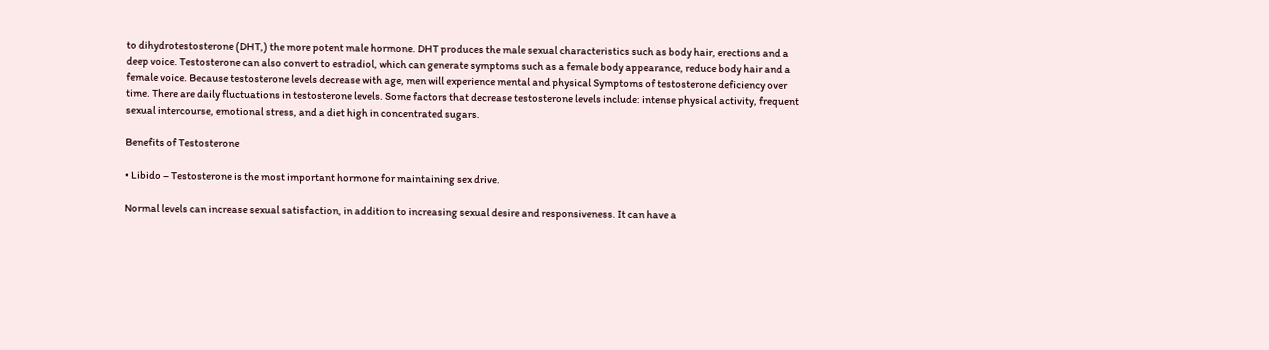to dihydrotestosterone (DHT,) the more potent male hormone. DHT produces the male sexual characteristics such as body hair, erections and a deep voice. Testosterone can also convert to estradiol, which can generate symptoms such as a female body appearance, reduce body hair and a female voice. Because testosterone levels decrease with age, men will experience mental and physical Symptoms of testosterone deficiency over time. There are daily fluctuations in testosterone levels. Some factors that decrease testosterone levels include: intense physical activity, frequent sexual intercourse, emotional stress, and a diet high in concentrated sugars.

Benefits of Testosterone

• Libido – Testosterone is the most important hormone for maintaining sex drive.

Normal levels can increase sexual satisfaction, in addition to increasing sexual desire and responsiveness. It can have a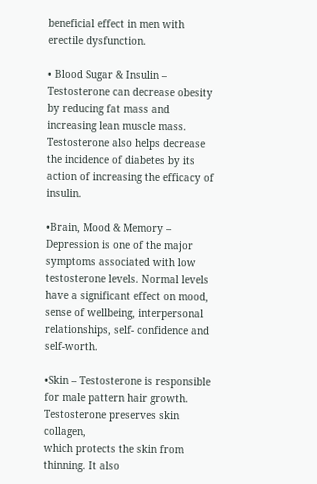beneficial effect in men with erectile dysfunction.

• Blood Sugar & Insulin – Testosterone can decrease obesity by reducing fat mass and increasing lean muscle mass. Testosterone also helps decrease the incidence of diabetes by its action of increasing the efficacy of insulin.

•Brain, Mood & Memory – Depression is one of the major symptoms associated with low testosterone levels. Normal levels have a significant effect on mood, sense of wellbeing, interpersonal relationships, self- confidence and self-worth.

•Skin – Testosterone is responsible for male pattern hair growth. Testosterone preserves skin collagen,
which protects the skin from thinning. It also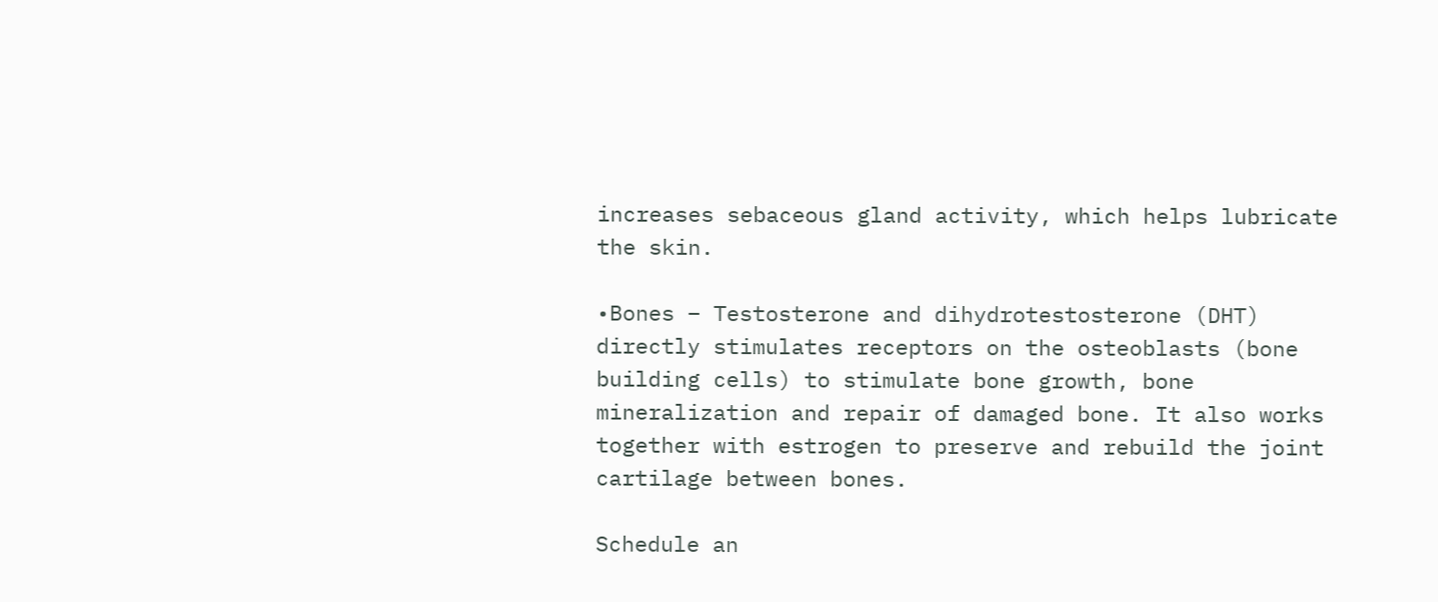increases sebaceous gland activity, which helps lubricate the skin.

•Bones – Testosterone and dihydrotestosterone (DHT) directly stimulates receptors on the osteoblasts (bone building cells) to stimulate bone growth, bone mineralization and repair of damaged bone. It also works together with estrogen to preserve and rebuild the joint cartilage between bones.

Schedule an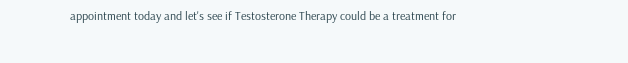appointment today and let's see if Testosterone Therapy could be a treatment for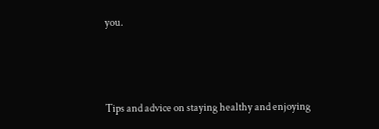you.



Tips and advice on staying healthy and enjoying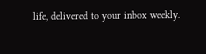life, delivered to your inbox weekly.